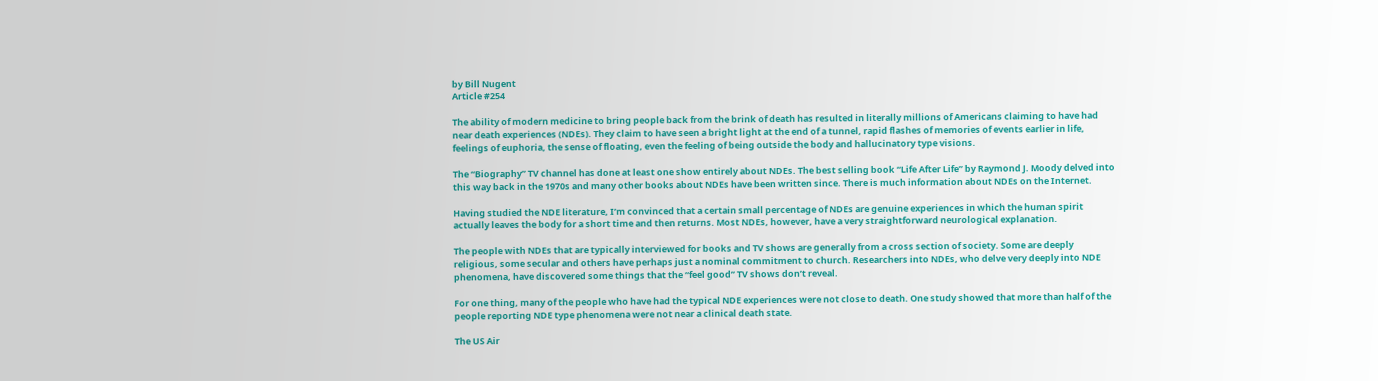by Bill Nugent
Article #254

The ability of modern medicine to bring people back from the brink of death has resulted in literally millions of Americans claiming to have had near death experiences (NDEs). They claim to have seen a bright light at the end of a tunnel, rapid flashes of memories of events earlier in life, feelings of euphoria, the sense of floating, even the feeling of being outside the body and hallucinatory type visions.

The “Biography” TV channel has done at least one show entirely about NDEs. The best selling book “Life After Life” by Raymond J. Moody delved into this way back in the 1970s and many other books about NDEs have been written since. There is much information about NDEs on the Internet.

Having studied the NDE literature, I’m convinced that a certain small percentage of NDEs are genuine experiences in which the human spirit actually leaves the body for a short time and then returns. Most NDEs, however, have a very straightforward neurological explanation.

The people with NDEs that are typically interviewed for books and TV shows are generally from a cross section of society. Some are deeply religious, some secular and others have perhaps just a nominal commitment to church. Researchers into NDEs, who delve very deeply into NDE phenomena, have discovered some things that the “feel good” TV shows don’t reveal.

For one thing, many of the people who have had the typical NDE experiences were not close to death. One study showed that more than half of the people reporting NDE type phenomena were not near a clinical death state.

The US Air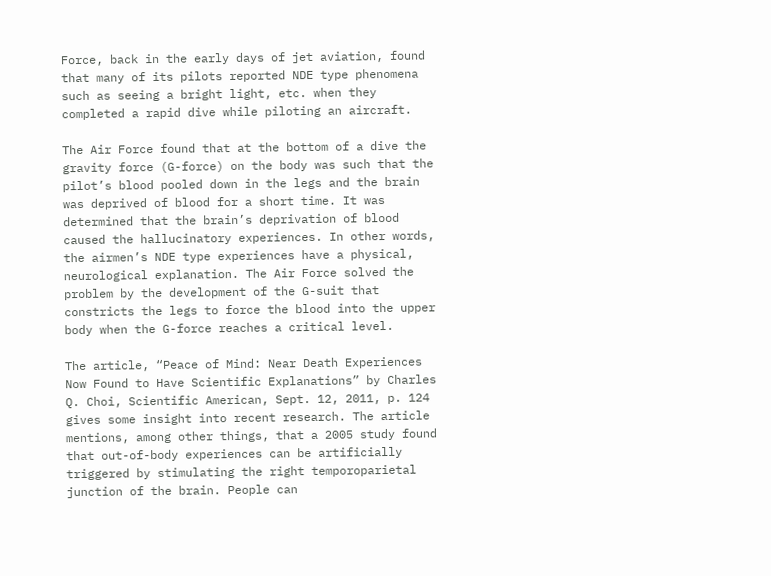Force, back in the early days of jet aviation, found that many of its pilots reported NDE type phenomena such as seeing a bright light, etc. when they completed a rapid dive while piloting an aircraft.

The Air Force found that at the bottom of a dive the gravity force (G-force) on the body was such that the pilot’s blood pooled down in the legs and the brain was deprived of blood for a short time. It was determined that the brain’s deprivation of blood caused the hallucinatory experiences. In other words, the airmen’s NDE type experiences have a physical, neurological explanation. The Air Force solved the problem by the development of the G-suit that constricts the legs to force the blood into the upper body when the G-force reaches a critical level.

The article, “Peace of Mind: Near Death Experiences Now Found to Have Scientific Explanations” by Charles Q. Choi, Scientific American, Sept. 12, 2011, p. 124 gives some insight into recent research. The article mentions, among other things, that a 2005 study found that out-of-body experiences can be artificially triggered by stimulating the right temporoparietal junction of the brain. People can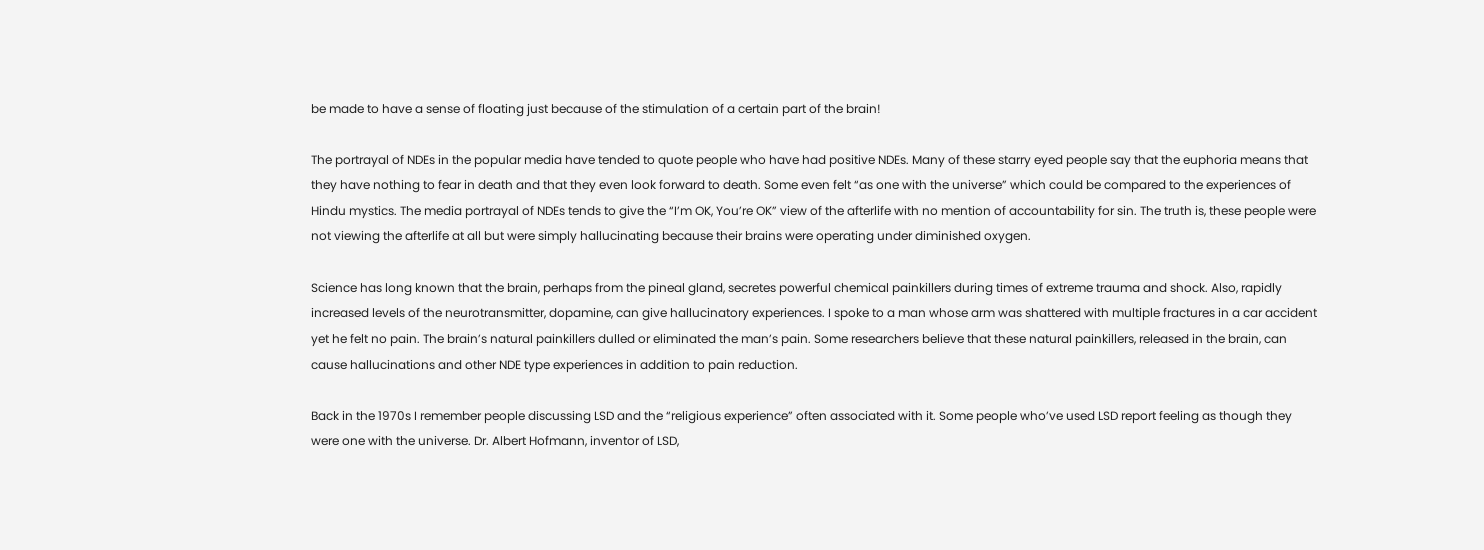be made to have a sense of floating just because of the stimulation of a certain part of the brain!

The portrayal of NDEs in the popular media have tended to quote people who have had positive NDEs. Many of these starry eyed people say that the euphoria means that they have nothing to fear in death and that they even look forward to death. Some even felt “as one with the universe” which could be compared to the experiences of Hindu mystics. The media portrayal of NDEs tends to give the “I’m OK, You’re OK” view of the afterlife with no mention of accountability for sin. The truth is, these people were not viewing the afterlife at all but were simply hallucinating because their brains were operating under diminished oxygen.

Science has long known that the brain, perhaps from the pineal gland, secretes powerful chemical painkillers during times of extreme trauma and shock. Also, rapidly increased levels of the neurotransmitter, dopamine, can give hallucinatory experiences. I spoke to a man whose arm was shattered with multiple fractures in a car accident yet he felt no pain. The brain’s natural painkillers dulled or eliminated the man’s pain. Some researchers believe that these natural painkillers, released in the brain, can cause hallucinations and other NDE type experiences in addition to pain reduction.

Back in the 1970s I remember people discussing LSD and the “religious experience” often associated with it. Some people who’ve used LSD report feeling as though they were one with the universe. Dr. Albert Hofmann, inventor of LSD,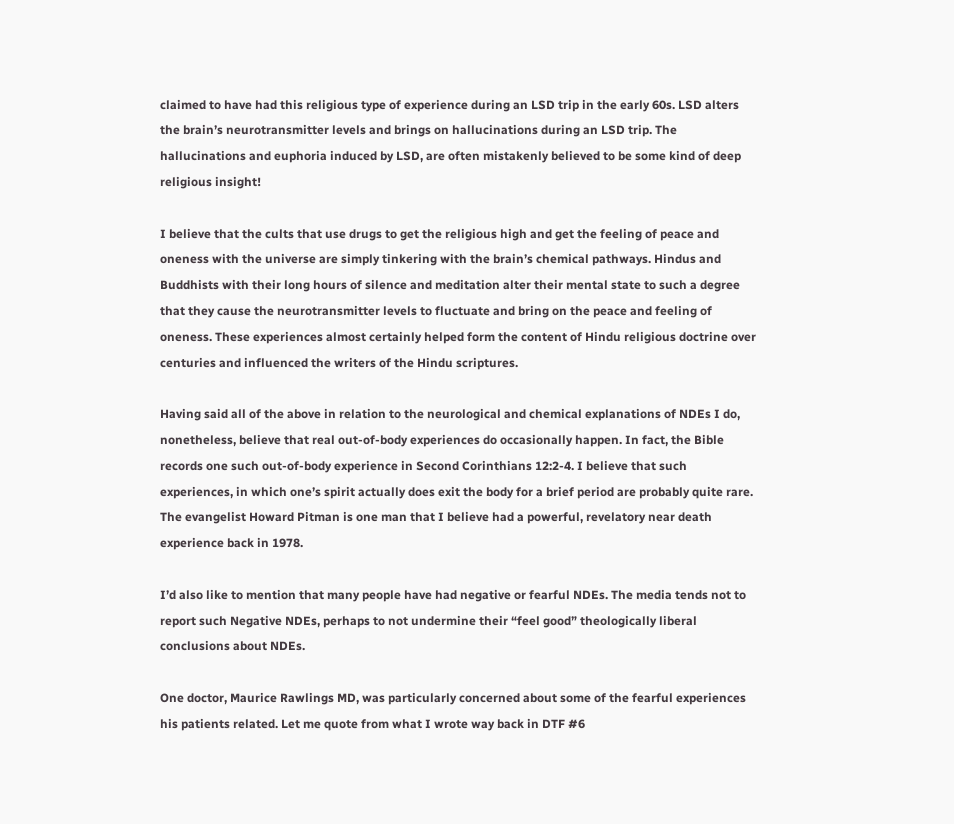claimed to have had this religious type of experience during an LSD trip in the early 60s. LSD alters the brain’s neurotransmitter levels and brings on hallucinations during an LSD trip. The hallucinations and euphoria induced by LSD, are often mistakenly believed to be some kind of deep religious insight!

I believe that the cults that use drugs to get the religious high and get the feeling of peace and oneness with the universe are simply tinkering with the brain’s chemical pathways. Hindus and Buddhists with their long hours of silence and meditation alter their mental state to such a degree that they cause the neurotransmitter levels to fluctuate and bring on the peace and feeling of oneness. These experiences almost certainly helped form the content of Hindu religious doctrine over centuries and influenced the writers of the Hindu scriptures.

Having said all of the above in relation to the neurological and chemical explanations of NDEs I do, nonetheless, believe that real out-of-body experiences do occasionally happen. In fact, the Bible records one such out-of-body experience in Second Corinthians 12:2-4. I believe that such experiences, in which one’s spirit actually does exit the body for a brief period are probably quite rare. The evangelist Howard Pitman is one man that I believe had a powerful, revelatory near death experience back in 1978.

I’d also like to mention that many people have had negative or fearful NDEs. The media tends not to report such Negative NDEs, perhaps to not undermine their “feel good” theologically liberal conclusions about NDEs.

One doctor, Maurice Rawlings MD, was particularly concerned about some of the fearful experiences his patients related. Let me quote from what I wrote way back in DTF #6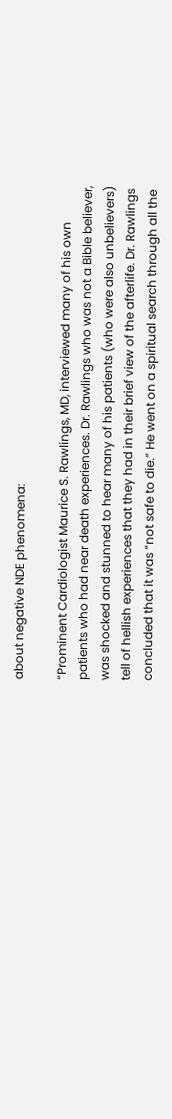about negative NDE phenomena:

“Prominent Cardiologist Maurice S. Rawlings, MD, interviewed many of his own patients who had near death experiences. Dr. Rawlings who was not a Bible believer, was shocked and stunned to hear many of his patients (who were also unbelievers) tell of hellish experiences that they had in their brief view of the afterlife. Dr. Rawlings concluded that it was “not safe to die.” He went on a spiritual search through all the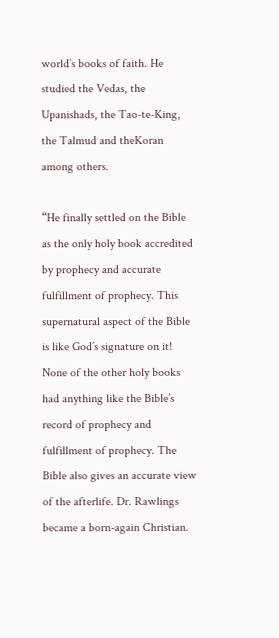world’s books of faith. He studied the Vedas, the Upanishads, the Tao-te-King, the Talmud and theKoran among others.

“He finally settled on the Bible as the only holy book accredited by prophecy and accurate fulfillment of prophecy. This supernatural aspect of the Bible is like God’s signature on it! None of the other holy books had anything like the Bible’s record of prophecy and fulfillment of prophecy. The Bible also gives an accurate view of the afterlife. Dr. Rawlings became a born-again Christian.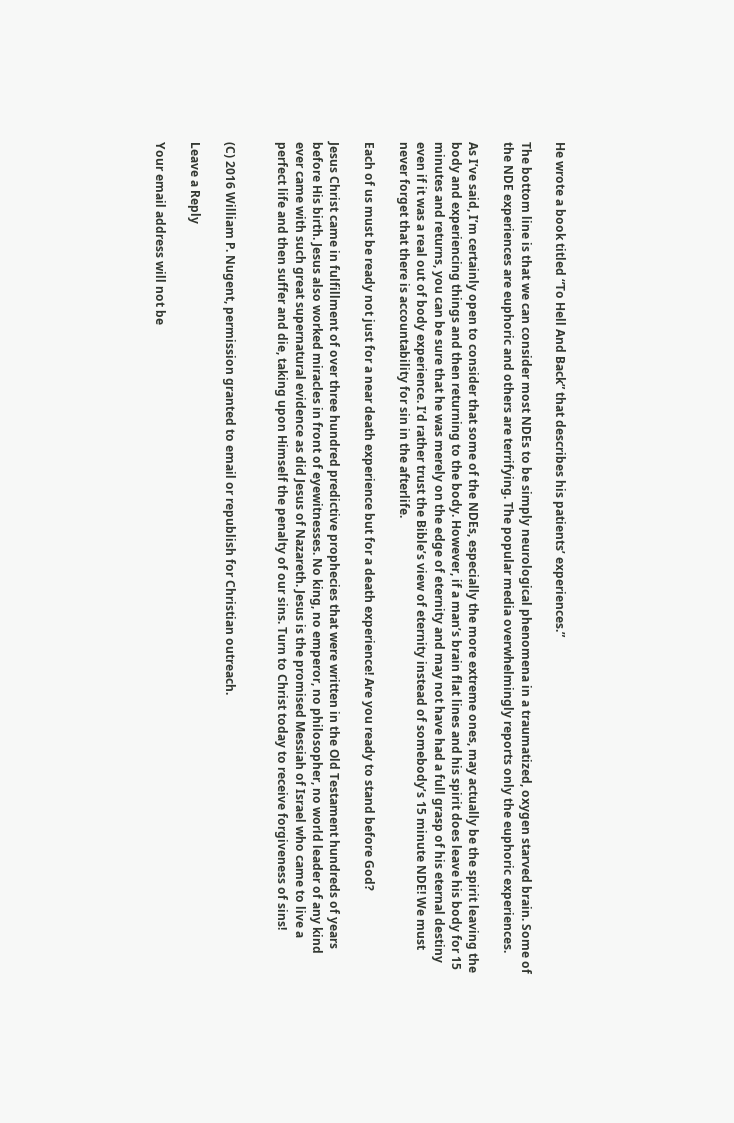He wrote a book titled “To Hell And Back” that describes his patients’ experiences.”

The bottom line is that we can consider most NDEs to be simply neurological phenomena in a traumatized, oxygen starved brain. Some of the NDE experiences are euphoric and others are terrifying. The popular media overwhelmingly reports only the euphoric experiences.

As I’ve said, I’m certainly open to consider that some of the NDEs, especially the more extreme ones, may actually be the spirit leaving the body and experiencing things and then returning to the body. However, if a man’s brain flat lines and his spirit does leave his body for 15 minutes and returns, you can be sure that he was merely on the edge of eternity and may not have had a full grasp of his eternal destiny even if it was a real out of body experience. I’d rather trust the Bible’s view of eternity instead of somebody’s 15 minute NDE! We must never forget that there is accountability for sin in the afterlife.

Each of us must be ready not just for a near death experience but for a death experience! Are you ready to stand before God?

Jesus Christ came in fulfillment of over three hundred predictive prophecies that were written in the Old Testament hundreds of years before His birth. Jesus also worked miracles in front of eyewitnesses. No king, no emperor, no philosopher, no world leader of any kind ever came with such great supernatural evidence as did Jesus of Nazareth. Jesus is the promised Messiah of Israel who came to live a perfect life and then suffer and die, taking upon Himself the penalty of our sins. Turn to Christ today to receive forgiveness of sins!


(C) 2016 William P. Nugent, permission granted to email or republish for Christian outreach.

Leave a Reply

Your email address will not be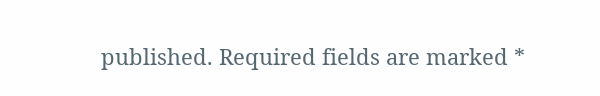published. Required fields are marked *